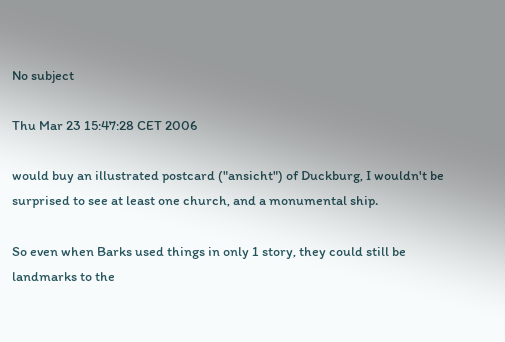No subject

Thu Mar 23 15:47:28 CET 2006

would buy an illustrated postcard ("ansicht") of Duckburg, I wouldn't be
surprised to see at least one church, and a monumental ship.

So even when Barks used things in only 1 story, they could still be
landmarks to the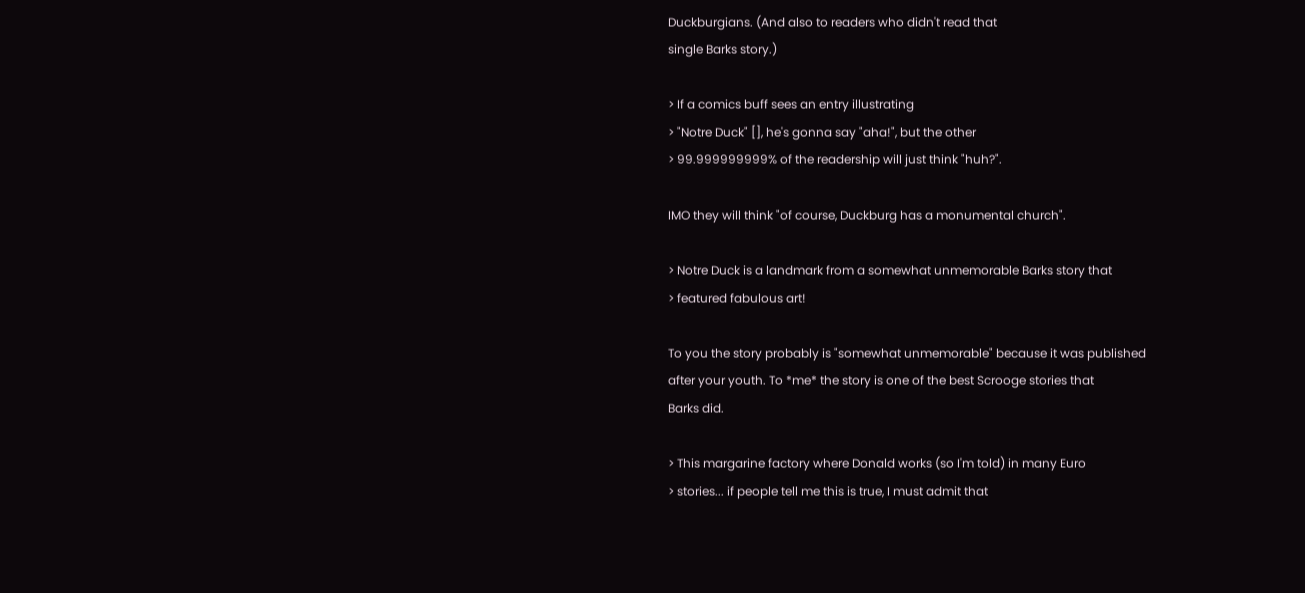Duckburgians. (And also to readers who didn't read that
single Barks story.)

> If a comics buff sees an entry illustrating
> "Notre Duck" [], he's gonna say "aha!", but the other
> 99.999999999% of the readership will just think "huh?".

IMO they will think "of course, Duckburg has a monumental church".

> Notre Duck is a landmark from a somewhat unmemorable Barks story that
> featured fabulous art!

To you the story probably is "somewhat unmemorable" because it was published
after your youth. To *me* the story is one of the best Scrooge stories that
Barks did.

> This margarine factory where Donald works (so I'm told) in many Euro
> stories... if people tell me this is true, I must admit that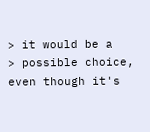> it would be a
> possible choice, even though it's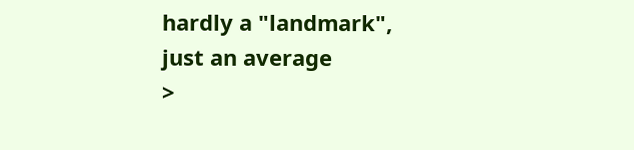hardly a "landmark", just an average
>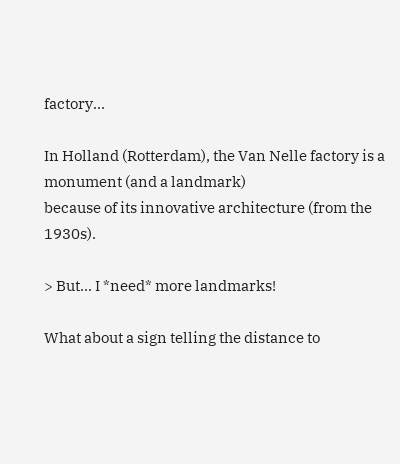factory...

In Holland (Rotterdam), the Van Nelle factory is a monument (and a landmark)
because of its innovative architecture (from the 1930s).

> But... I *need* more landmarks!

What about a sign telling the distance to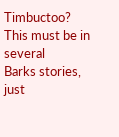Timbuctoo? This must be in several
Barks stories, just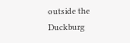outside the Duckburg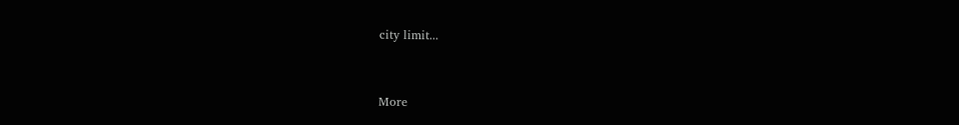city limit...


More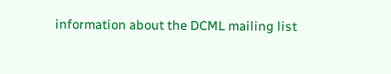information about the DCML mailing list